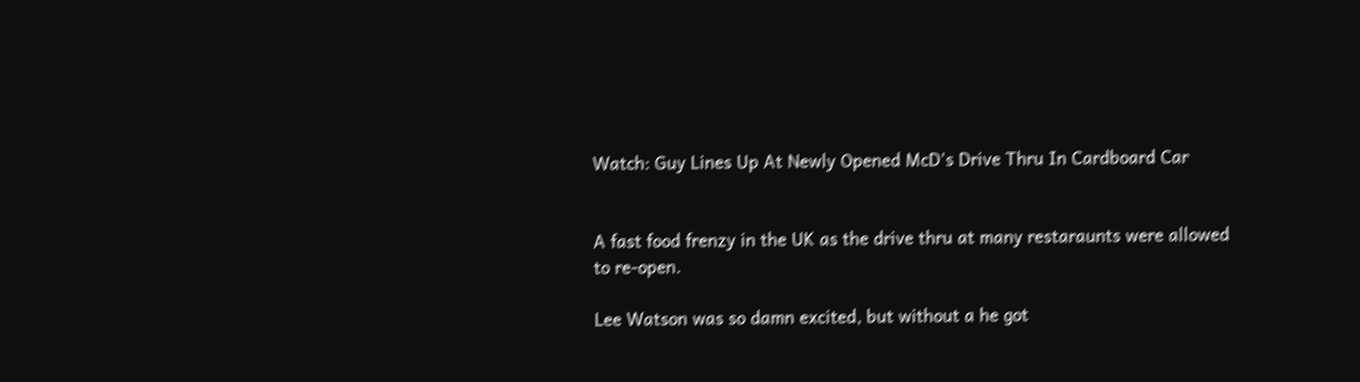Watch: Guy Lines Up At Newly Opened McD's Drive Thru In Cardboard Car


A fast food frenzy in the UK as the drive thru at many restaraunts were allowed to re-open.

Lee Watson was so damn excited, but without a he got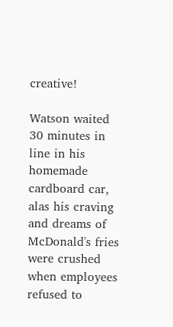creative!

Watson waited 30 minutes in line in his homemade cardboard car, alas his craving and dreams of McDonald's fries were crushed when employees refused to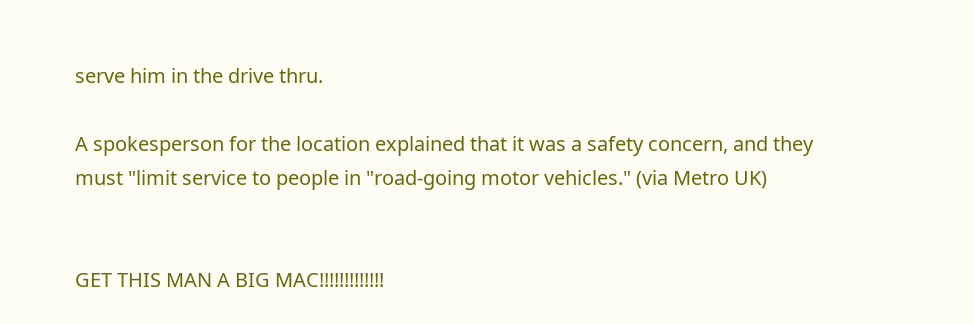serve him in the drive thru.

A spokesperson for the location explained that it was a safety concern, and they must "limit service to people in "road-going motor vehicles." (via Metro UK)


GET THIS MAN A BIG MAC!!!!!!!!!!!!!